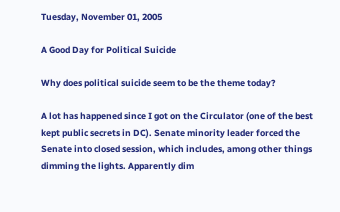Tuesday, November 01, 2005

A Good Day for Political Suicide

Why does political suicide seem to be the theme today?

A lot has happened since I got on the Circulator (one of the best kept public secrets in DC). Senate minority leader forced the Senate into closed session, which includes, among other things dimming the lights. Apparently dim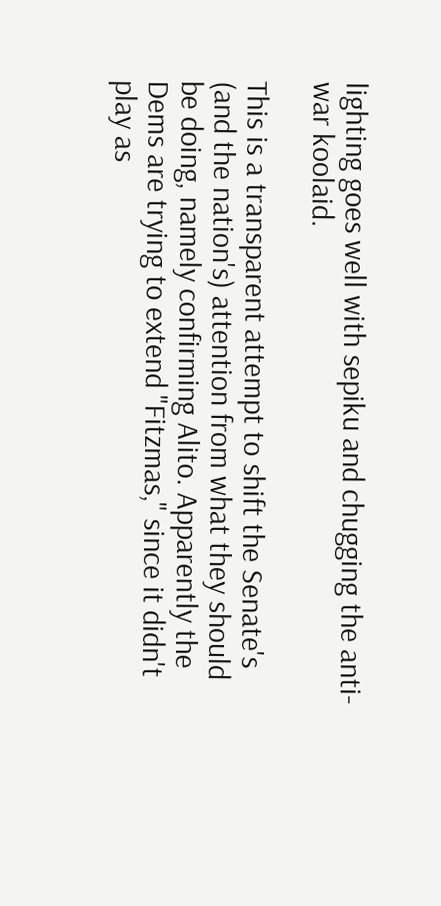lighting goes well with sepiku and chugging the anti-war koolaid.

This is a transparent attempt to shift the Senate's (and the nation's) attention from what they should be doing, namely confirming Alito. Apparently the Dems are trying to extend "Fitzmas," since it didn't play as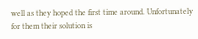well as they hoped the first time around. Unfortunately for them their solution is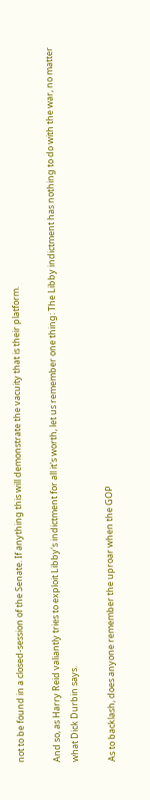not to be found in a closed-session of the Senate. If anything this will demonstrate the vacuity that is their platform.

And so, as Harry Reid valiantly tries to exploit Libby's indictment for all it's worth, let us remember one thing: The Libby indictment has nothing to do with the war, no matter what Dick Durbin says.

As to backlash, does anyone remember the uproar when the GOP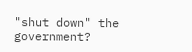"shut down" the government?